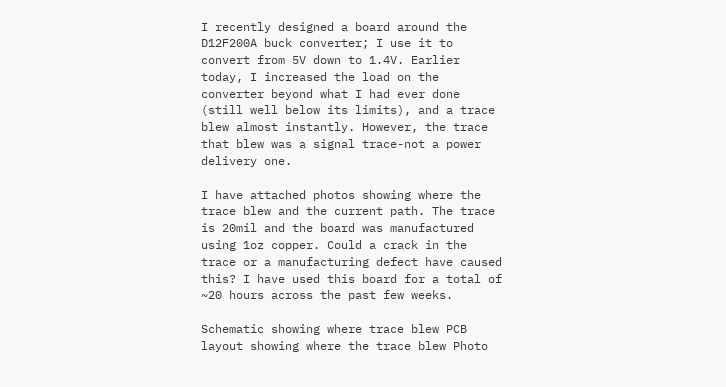I recently designed a board around the D12F200A buck converter; I use it to convert from 5V down to 1.4V. Earlier today, I increased the load on the converter beyond what I had ever done (still well below its limits), and a trace blew almost instantly. However, the trace that blew was a signal trace-not a power delivery one.

I have attached photos showing where the trace blew and the current path. The trace is 20mil and the board was manufactured using 1oz copper. Could a crack in the trace or a manufacturing defect have caused this? I have used this board for a total of ~20 hours across the past few weeks.

Schematic showing where trace blew PCB layout showing where the trace blew Photo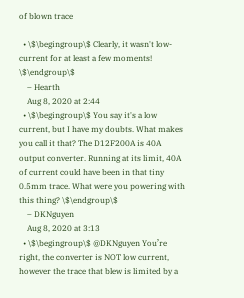of blown trace

  • \$\begingroup\$ Clearly, it wasn't low-current for at least a few moments! \$\endgroup\$
    – Hearth
    Aug 8, 2020 at 2:44
  • \$\begingroup\$ You say it's a low current, but I have my doubts. What makes you call it that? The D12F200A is 40A output converter. Running at its limit, 40A of current could have been in that tiny 0.5mm trace. What were you powering with this thing? \$\endgroup\$
    – DKNguyen
    Aug 8, 2020 at 3:13
  • \$\begingroup\$ @DKNguyen You’re right, the converter is NOT low current, however the trace that blew is limited by a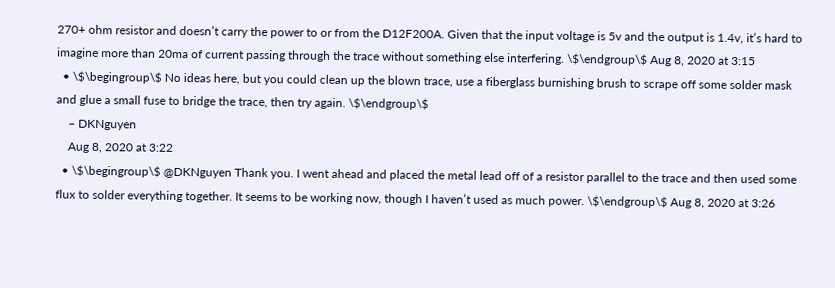270+ ohm resistor and doesn’t carry the power to or from the D12F200A. Given that the input voltage is 5v and the output is 1.4v, it’s hard to imagine more than 20ma of current passing through the trace without something else interfering. \$\endgroup\$ Aug 8, 2020 at 3:15
  • \$\begingroup\$ No ideas here, but you could clean up the blown trace, use a fiberglass burnishing brush to scrape off some solder mask and glue a small fuse to bridge the trace, then try again. \$\endgroup\$
    – DKNguyen
    Aug 8, 2020 at 3:22
  • \$\begingroup\$ @DKNguyen Thank you. I went ahead and placed the metal lead off of a resistor parallel to the trace and then used some flux to solder everything together. It seems to be working now, though I haven’t used as much power. \$\endgroup\$ Aug 8, 2020 at 3:26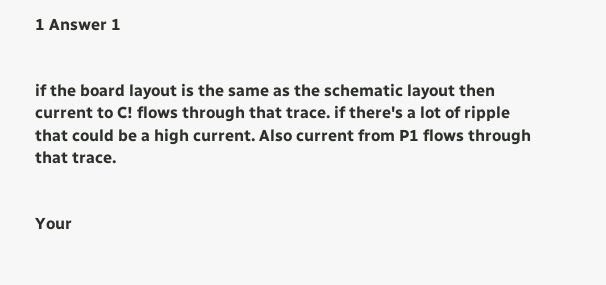1 Answer 1


if the board layout is the same as the schematic layout then current to C! flows through that trace. if there's a lot of ripple that could be a high current. Also current from P1 flows through that trace.


Your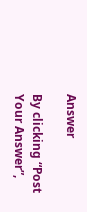Answer

By clicking “Post Your Answer”,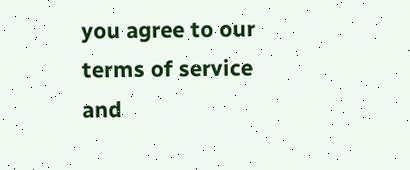you agree to our terms of service and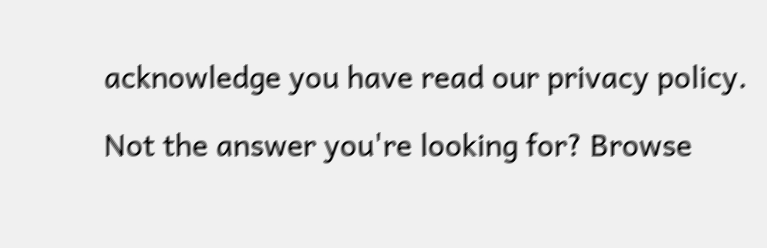acknowledge you have read our privacy policy.

Not the answer you're looking for? Browse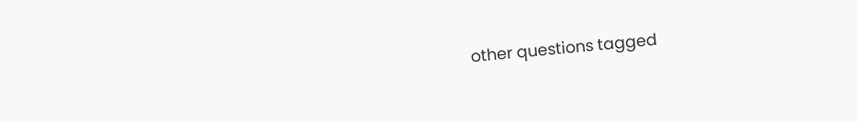other questions tagged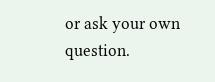or ask your own question.